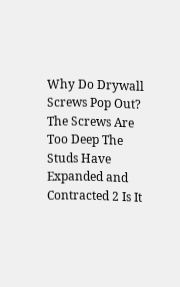Why Do Drywall Screws Pop Out? The Screws Are Too Deep The Studs Have Expanded and Contracted 2 Is It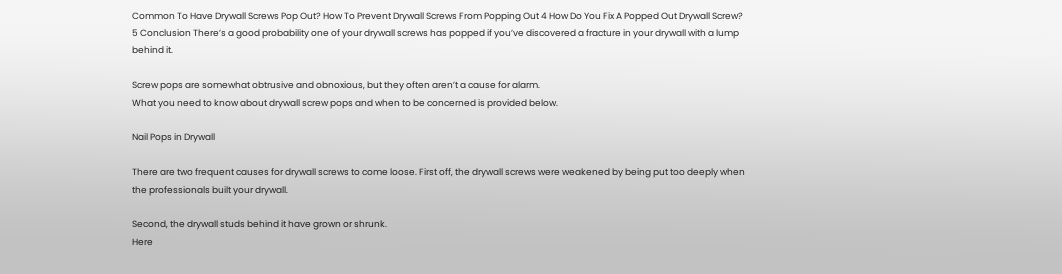Common To Have Drywall Screws Pop Out? How To Prevent Drywall Screws From Popping Out 4 How Do You Fix A Popped Out Drywall Screw? 5 Conclusion There’s a good probability one of your drywall screws has popped if you’ve discovered a fracture in your drywall with a lump behind it.

Screw pops are somewhat obtrusive and obnoxious, but they often aren’t a cause for alarm.
What you need to know about drywall screw pops and when to be concerned is provided below.

Nail Pops in Drywall

There are two frequent causes for drywall screws to come loose. First off, the drywall screws were weakened by being put too deeply when the professionals built your drywall.

Second, the drywall studs behind it have grown or shrunk.
Here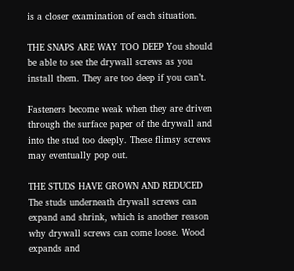is a closer examination of each situation.

THE SNAPS ARE WAY TOO DEEP You should be able to see the drywall screws as you install them. They are too deep if you can’t.

Fasteners become weak when they are driven through the surface paper of the drywall and into the stud too deeply. These flimsy screws may eventually pop out.

THE STUDS HAVE GROWN AND REDUCED The studs underneath drywall screws can expand and shrink, which is another reason why drywall screws can come loose. Wood expands and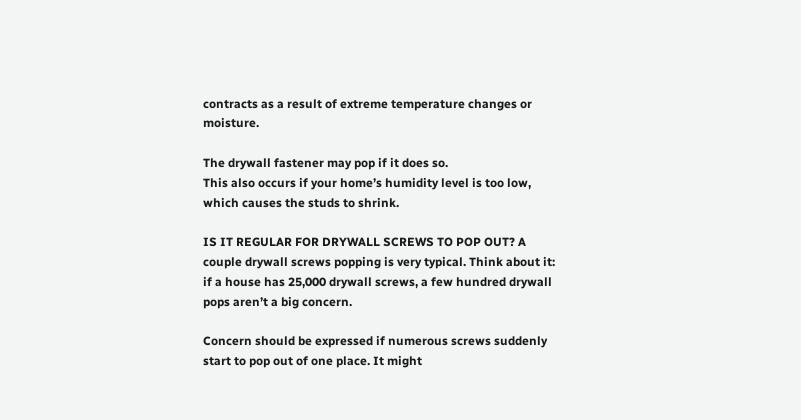contracts as a result of extreme temperature changes or moisture.

The drywall fastener may pop if it does so.
This also occurs if your home’s humidity level is too low, which causes the studs to shrink.

IS IT REGULAR FOR DRYWALL SCREWS TO POP OUT? A couple drywall screws popping is very typical. Think about it: if a house has 25,000 drywall screws, a few hundred drywall pops aren’t a big concern.

Concern should be expressed if numerous screws suddenly start to pop out of one place. It might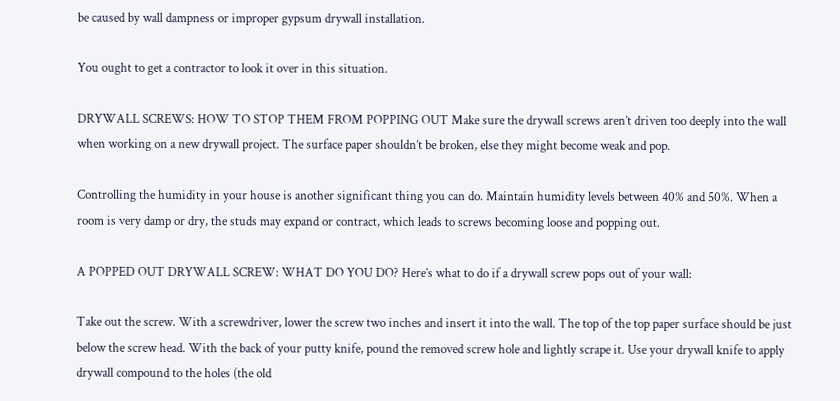be caused by wall dampness or improper gypsum drywall installation.

You ought to get a contractor to look it over in this situation.

DRYWALL SCREWS: HOW TO STOP THEM FROM POPPING OUT Make sure the drywall screws aren’t driven too deeply into the wall when working on a new drywall project. The surface paper shouldn’t be broken, else they might become weak and pop.

Controlling the humidity in your house is another significant thing you can do. Maintain humidity levels between 40% and 50%. When a room is very damp or dry, the studs may expand or contract, which leads to screws becoming loose and popping out.

A POPPED OUT DRYWALL SCREW: WHAT DO YOU DO? Here’s what to do if a drywall screw pops out of your wall:

Take out the screw. With a screwdriver, lower the screw two inches and insert it into the wall. The top of the top paper surface should be just below the screw head. With the back of your putty knife, pound the removed screw hole and lightly scrape it. Use your drywall knife to apply drywall compound to the holes (the old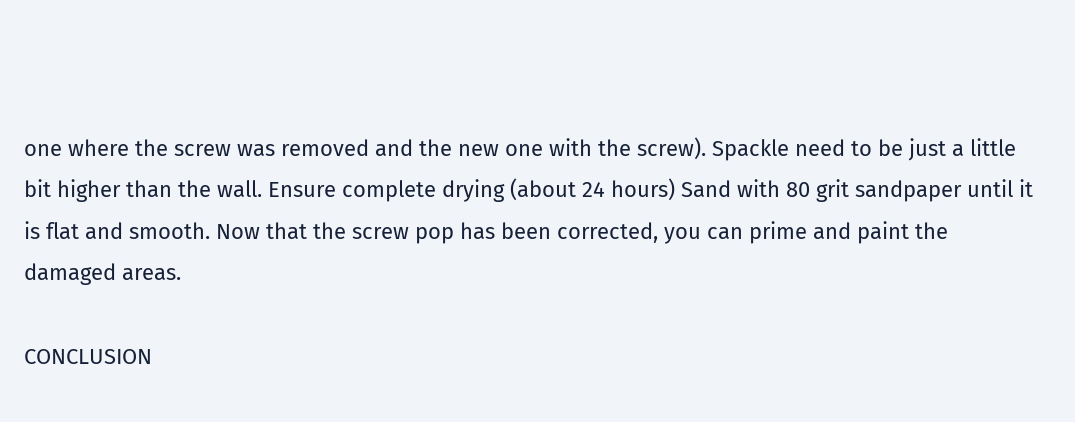one where the screw was removed and the new one with the screw). Spackle need to be just a little bit higher than the wall. Ensure complete drying (about 24 hours) Sand with 80 grit sandpaper until it is flat and smooth. Now that the screw pop has been corrected, you can prime and paint the damaged areas.

CONCLUSION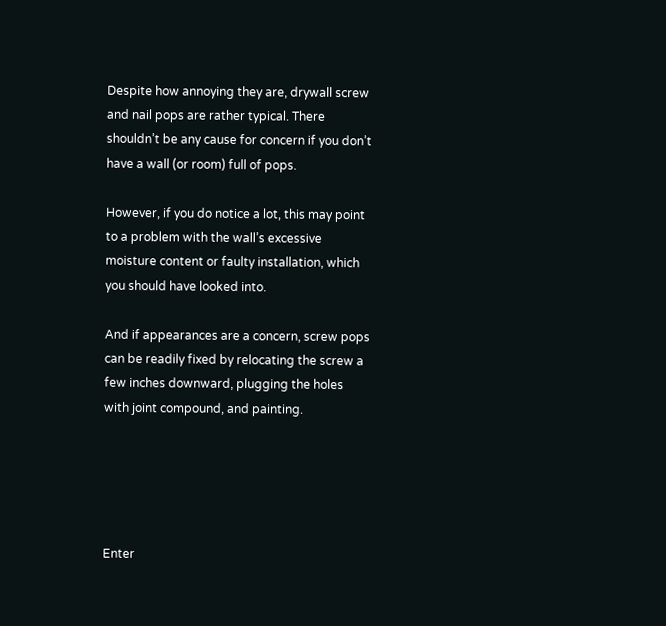Despite how annoying they are, drywall screw and nail pops are rather typical. There shouldn’t be any cause for concern if you don’t have a wall (or room) full of pops.

However, if you do notice a lot, this may point to a problem with the wall’s excessive moisture content or faulty installation, which you should have looked into.

And if appearances are a concern, screw pops can be readily fixed by relocating the screw a few inches downward, plugging the holes with joint compound, and painting.





Enter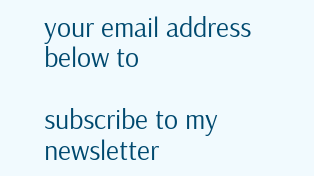your email address below to

subscribe to my newsletter